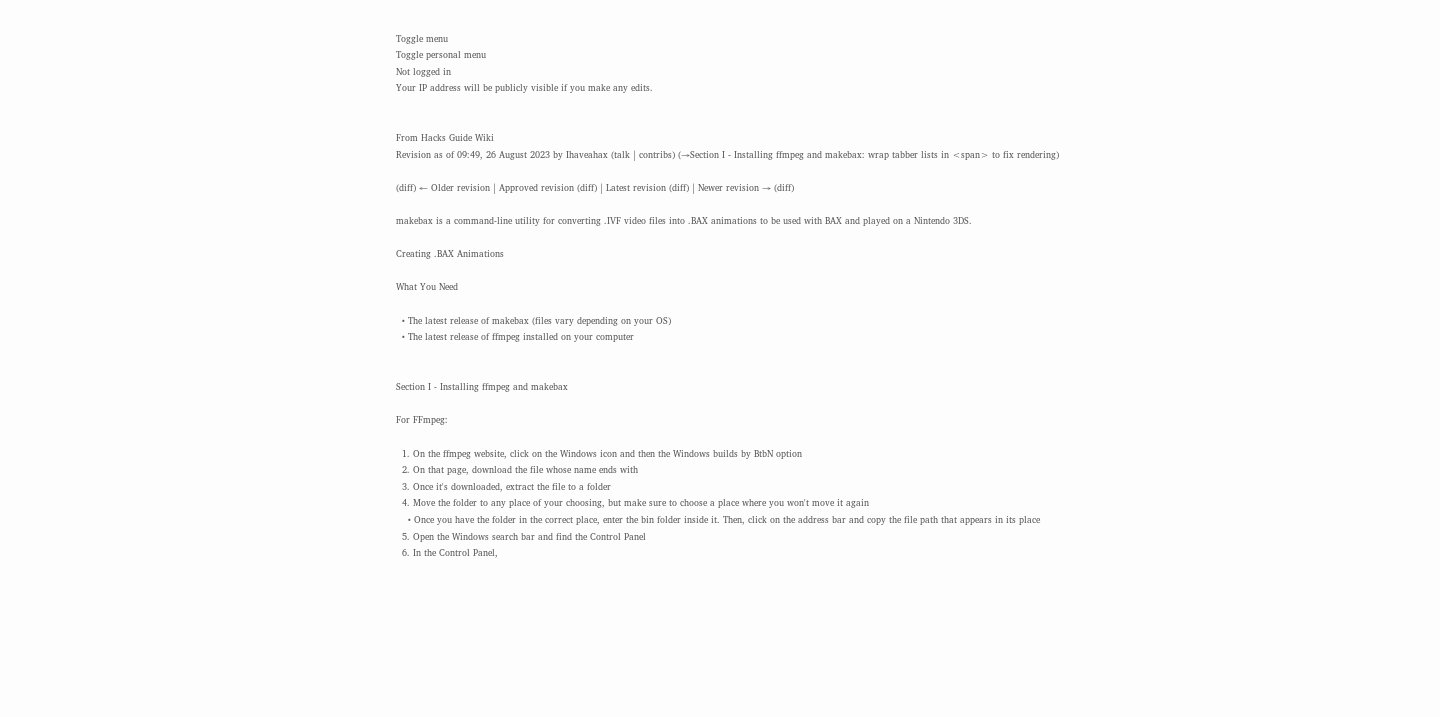Toggle menu
Toggle personal menu
Not logged in
Your IP address will be publicly visible if you make any edits.


From Hacks Guide Wiki
Revision as of 09:49, 26 August 2023 by Ihaveahax (talk | contribs) (→Section I - Installing ffmpeg and makebax: wrap tabber lists in <span> to fix rendering)

(diff) ← Older revision | Approved revision (diff) | Latest revision (diff) | Newer revision → (diff)

makebax is a command-line utility for converting .IVF video files into .BAX animations to be used with BAX and played on a Nintendo 3DS.

Creating .BAX Animations

What You Need

  • The latest release of makebax (files vary depending on your OS)
  • The latest release of ffmpeg installed on your computer


Section I - Installing ffmpeg and makebax

For FFmpeg:

  1. On the ffmpeg website, click on the Windows icon and then the Windows builds by BtbN option
  2. On that page, download the file whose name ends with
  3. Once it's downloaded, extract the file to a folder
  4. Move the folder to any place of your choosing, but make sure to choose a place where you won't move it again
    • Once you have the folder in the correct place, enter the bin folder inside it. Then, click on the address bar and copy the file path that appears in its place
  5. Open the Windows search bar and find the Control Panel
  6. In the Control Panel,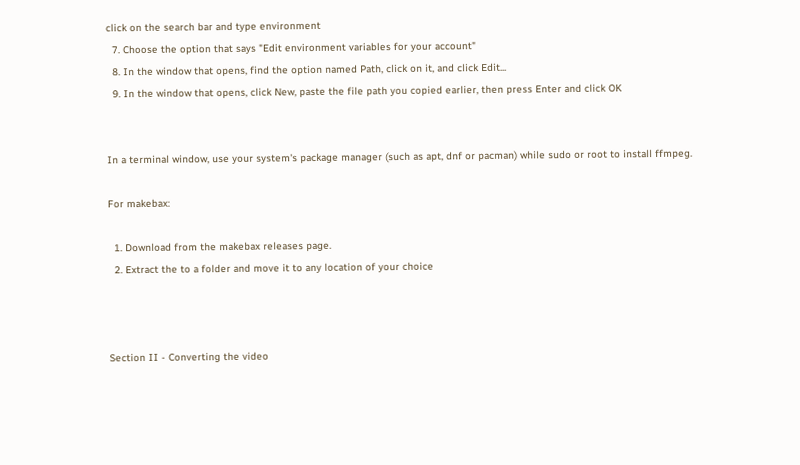click on the search bar and type environment
  7. Choose the option that says "Edit environment variables for your account"
  8. In the window that opens, find the option named Path, click on it, and click Edit...
  9. In the window that opens, click New, paste the file path you copied earlier, then press Enter and click OK


In a terminal window, use your system's package manager (such as apt, dnf or pacman) while sudo or root to install ffmpeg.

For makebax:

  1. Download from the makebax releases page.
  2. Extract the to a folder and move it to any location of your choice



Section II - Converting the video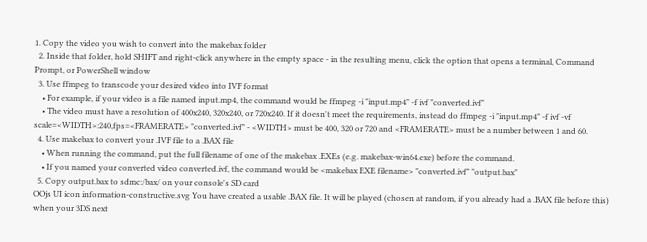1. Copy the video you wish to convert into the makebax folder
  2. Inside that folder, hold SHIFT and right-click anywhere in the empty space - in the resulting menu, click the option that opens a terminal, Command Prompt, or PowerShell window
  3. Use ffmpeg to transcode your desired video into IVF format
    • For example, if your video is a file named input.mp4, the command would be ffmpeg -i "input.mp4" -f ivf "converted.ivf"
    • The video must have a resolution of 400x240, 320x240, or 720x240. If it doesn't meet the requirements, instead do ffmpeg -i "input.mp4" -f ivf -vf scale=<WIDTH>:240,fps=<FRAMERATE> "converted.ivf" - <WIDTH> must be 400, 320 or 720 and <FRAMERATE> must be a number between 1 and 60.
  4. Use makebax to convert your .IVF file to a .BAX file
    • When running the command, put the full filename of one of the makebax .EXEs (e.g. makebax-win64.exe) before the command.
    • If you named your converted video converted.ivf, the command would be <makebax EXE filename> "converted.ivf" "output.bax"
  5. Copy output.bax to sdmc:/bax/ on your console's SD card
OOjs UI icon information-constructive.svg You have created a usable .BAX file. It will be played (chosen at random, if you already had a .BAX file before this) when your 3DS next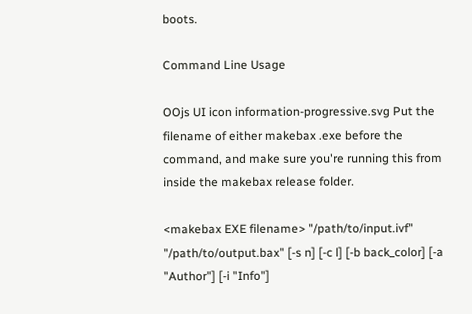boots.

Command Line Usage

OOjs UI icon information-progressive.svg Put the filename of either makebax .exe before the command, and make sure you're running this from inside the makebax release folder.

<makebax EXE filename> "/path/to/input.ivf" "/path/to/output.bax" [-s n] [-c l] [-b back_color] [-a "Author"] [-i "Info"]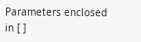Parameters enclosed in [ ]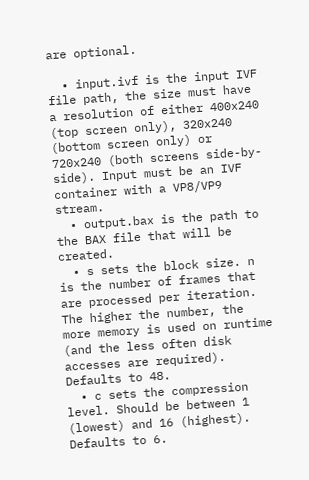are optional.

  • input.ivf is the input IVF file path, the size must have a resolution of either 400x240 (top screen only), 320x240 (bottom screen only) or 720x240 (both screens side-by-side). Input must be an IVF container with a VP8/VP9 stream.
  • output.bax is the path to the BAX file that will be created.
  • s sets the block size. n is the number of frames that are processed per iteration. The higher the number, the more memory is used on runtime (and the less often disk accesses are required). Defaults to 48.
  • c sets the compression level. Should be between 1 (lowest) and 16 (highest). Defaults to 6.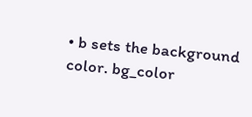• b sets the background color. bg_color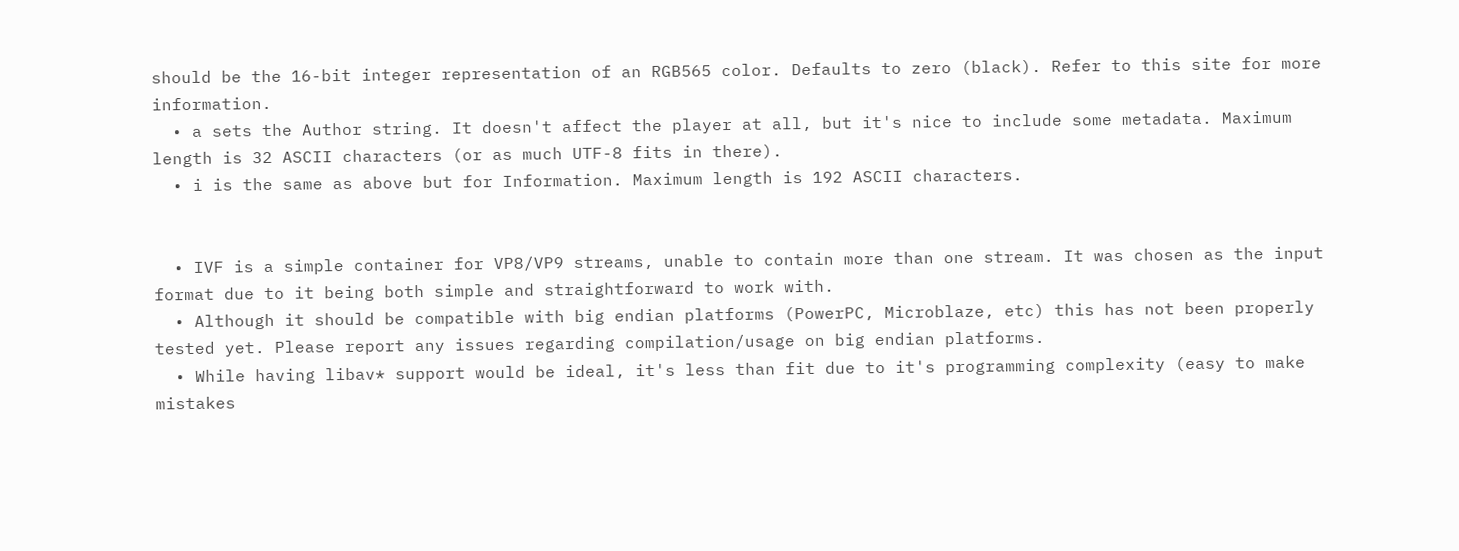should be the 16-bit integer representation of an RGB565 color. Defaults to zero (black). Refer to this site for more information.
  • a sets the Author string. It doesn't affect the player at all, but it's nice to include some metadata. Maximum length is 32 ASCII characters (or as much UTF-8 fits in there).
  • i is the same as above but for Information. Maximum length is 192 ASCII characters.


  • IVF is a simple container for VP8/VP9 streams, unable to contain more than one stream. It was chosen as the input format due to it being both simple and straightforward to work with.
  • Although it should be compatible with big endian platforms (PowerPC, Microblaze, etc) this has not been properly tested yet. Please report any issues regarding compilation/usage on big endian platforms.
  • While having libav* support would be ideal, it's less than fit due to it's programming complexity (easy to make mistakes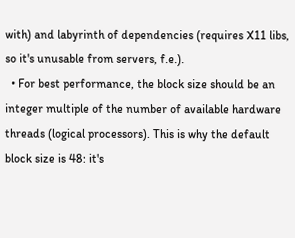with) and labyrinth of dependencies (requires X11 libs, so it's unusable from servers, f.e.).
  • For best performance, the block size should be an integer multiple of the number of available hardware threads (logical processors). This is why the default block size is 48: it's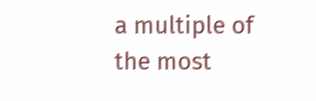a multiple of the most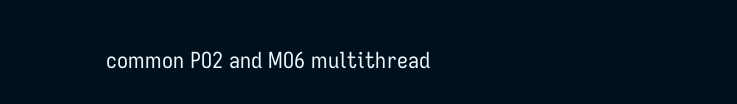common PO2 and MO6 multithread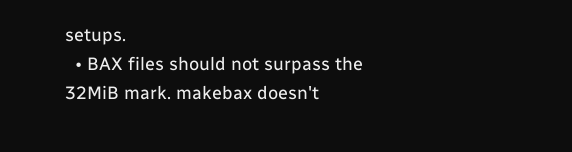setups.
  • BAX files should not surpass the 32MiB mark. makebax doesn't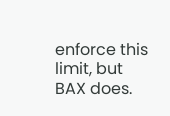enforce this limit, but BAX does.